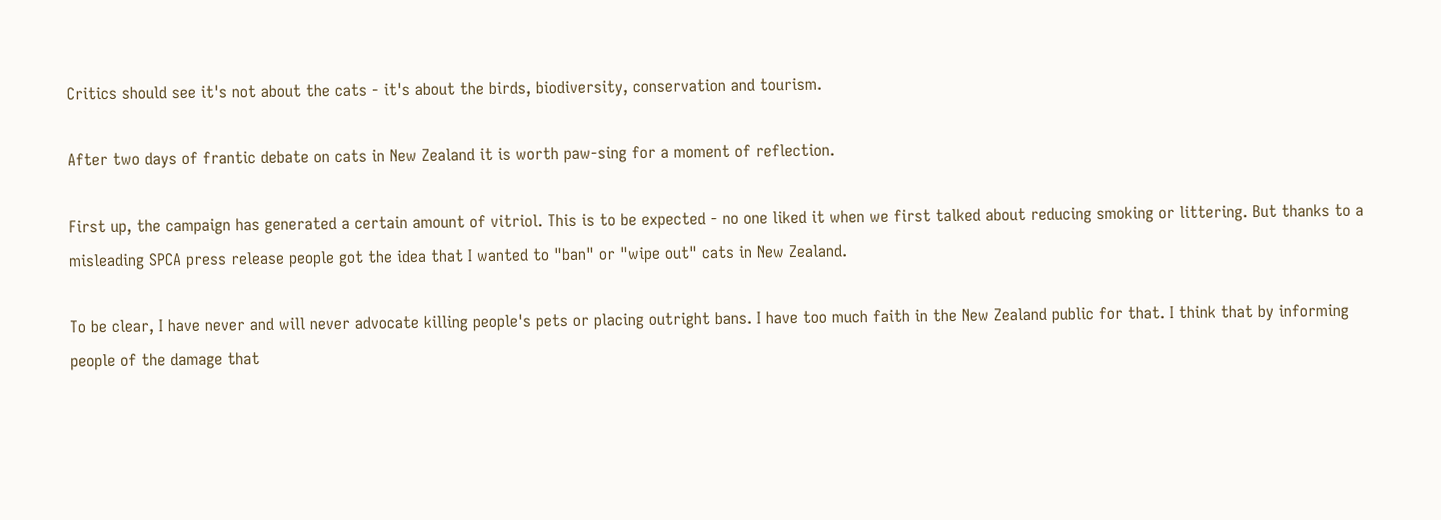Critics should see it's not about the cats - it's about the birds, biodiversity, conservation and tourism.

After two days of frantic debate on cats in New Zealand it is worth paw-sing for a moment of reflection.

First up, the campaign has generated a certain amount of vitriol. This is to be expected - no one liked it when we first talked about reducing smoking or littering. But thanks to a misleading SPCA press release people got the idea that I wanted to "ban" or "wipe out" cats in New Zealand.

To be clear, I have never and will never advocate killing people's pets or placing outright bans. I have too much faith in the New Zealand public for that. I think that by informing people of the damage that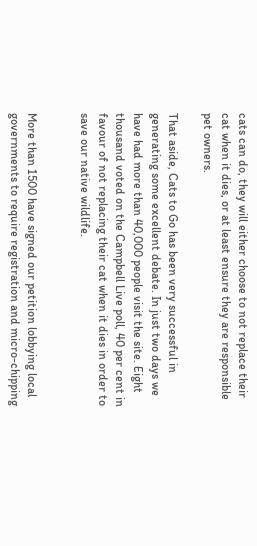cats can do, they will either choose to not replace their cat when it dies, or at least ensure they are responsible pet owners.

That aside, Cats to Go has been very successful in generating some excellent debate. In just two days we have had more than 40,000 people visit the site. Eight thousand voted on the Campbell Live poll, 40 per cent in favour of not replacing their cat when it dies in order to save our native wildlife.


More than 1500 have signed our petition lobbying local governments to require registration and micro-chipping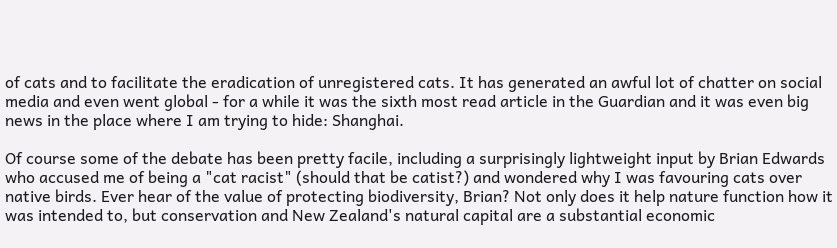of cats and to facilitate the eradication of unregistered cats. It has generated an awful lot of chatter on social media and even went global - for a while it was the sixth most read article in the Guardian and it was even big news in the place where I am trying to hide: Shanghai.

Of course some of the debate has been pretty facile, including a surprisingly lightweight input by Brian Edwards who accused me of being a "cat racist" (should that be catist?) and wondered why I was favouring cats over native birds. Ever hear of the value of protecting biodiversity, Brian? Not only does it help nature function how it was intended to, but conservation and New Zealand's natural capital are a substantial economic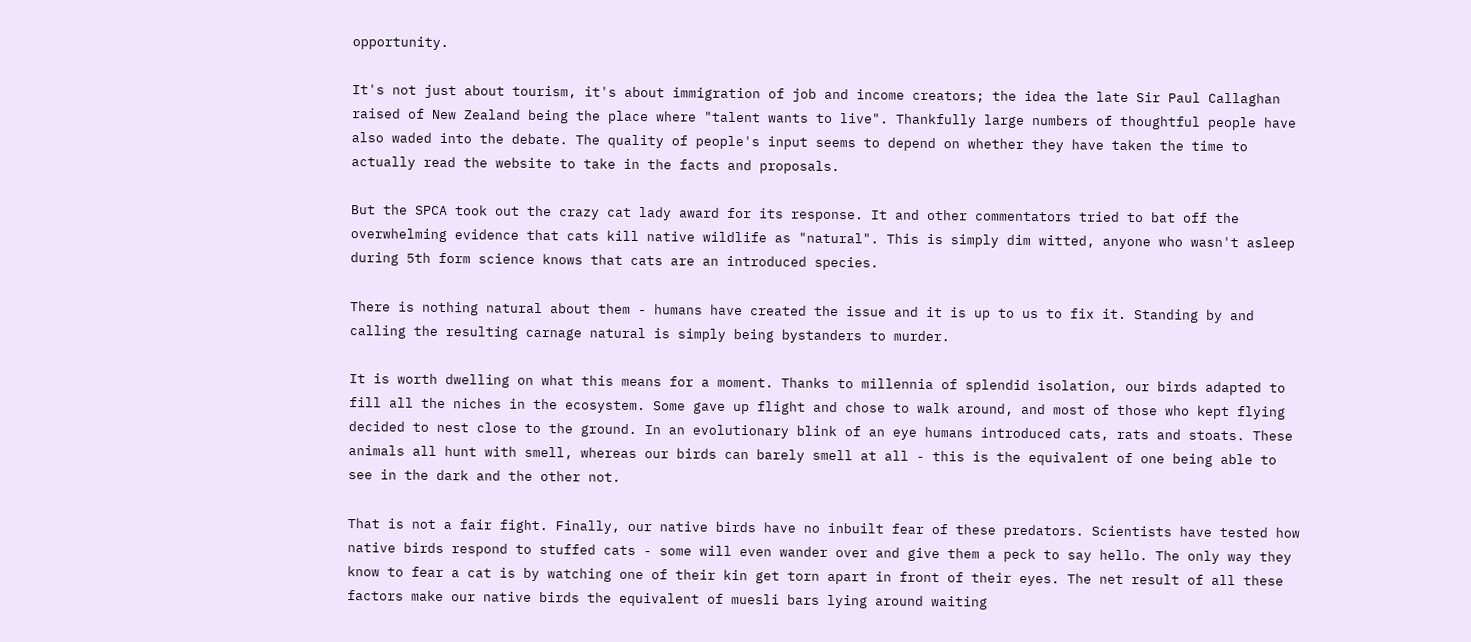opportunity.

It's not just about tourism, it's about immigration of job and income creators; the idea the late Sir Paul Callaghan raised of New Zealand being the place where "talent wants to live". Thankfully large numbers of thoughtful people have also waded into the debate. The quality of people's input seems to depend on whether they have taken the time to actually read the website to take in the facts and proposals.

But the SPCA took out the crazy cat lady award for its response. It and other commentators tried to bat off the overwhelming evidence that cats kill native wildlife as "natural". This is simply dim witted, anyone who wasn't asleep during 5th form science knows that cats are an introduced species.

There is nothing natural about them - humans have created the issue and it is up to us to fix it. Standing by and calling the resulting carnage natural is simply being bystanders to murder.

It is worth dwelling on what this means for a moment. Thanks to millennia of splendid isolation, our birds adapted to fill all the niches in the ecosystem. Some gave up flight and chose to walk around, and most of those who kept flying decided to nest close to the ground. In an evolutionary blink of an eye humans introduced cats, rats and stoats. These animals all hunt with smell, whereas our birds can barely smell at all - this is the equivalent of one being able to see in the dark and the other not.

That is not a fair fight. Finally, our native birds have no inbuilt fear of these predators. Scientists have tested how native birds respond to stuffed cats - some will even wander over and give them a peck to say hello. The only way they know to fear a cat is by watching one of their kin get torn apart in front of their eyes. The net result of all these factors make our native birds the equivalent of muesli bars lying around waiting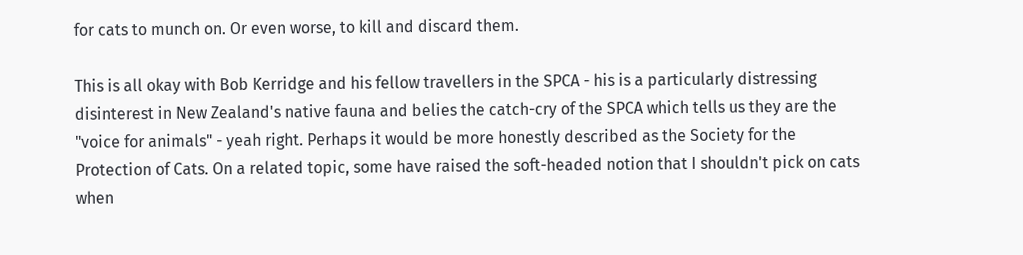for cats to munch on. Or even worse, to kill and discard them.

This is all okay with Bob Kerridge and his fellow travellers in the SPCA - his is a particularly distressing disinterest in New Zealand's native fauna and belies the catch-cry of the SPCA which tells us they are the "voice for animals" - yeah right. Perhaps it would be more honestly described as the Society for the Protection of Cats. On a related topic, some have raised the soft-headed notion that I shouldn't pick on cats when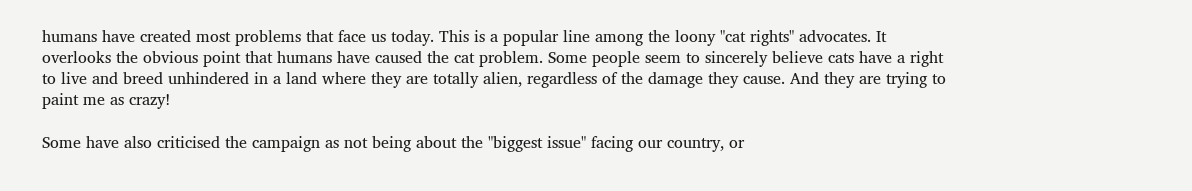humans have created most problems that face us today. This is a popular line among the loony "cat rights" advocates. It overlooks the obvious point that humans have caused the cat problem. Some people seem to sincerely believe cats have a right to live and breed unhindered in a land where they are totally alien, regardless of the damage they cause. And they are trying to paint me as crazy!

Some have also criticised the campaign as not being about the "biggest issue" facing our country, or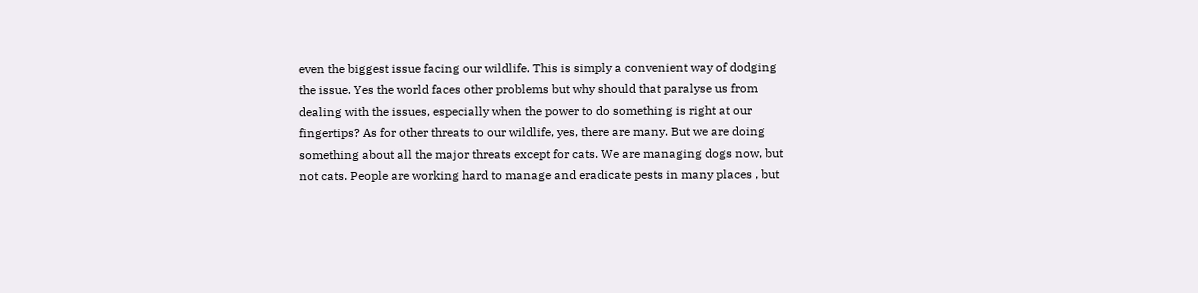even the biggest issue facing our wildlife. This is simply a convenient way of dodging the issue. Yes the world faces other problems but why should that paralyse us from dealing with the issues, especially when the power to do something is right at our fingertips? As for other threats to our wildlife, yes, there are many. But we are doing something about all the major threats except for cats. We are managing dogs now, but not cats. People are working hard to manage and eradicate pests in many places , but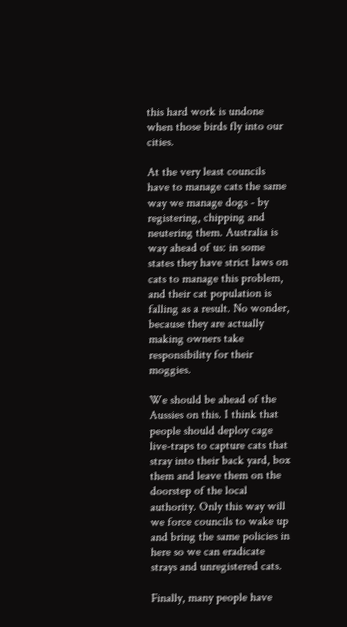this hard work is undone when those birds fly into our cities.

At the very least councils have to manage cats the same way we manage dogs - by registering, chipping and neutering them. Australia is way ahead of us: in some states they have strict laws on cats to manage this problem, and their cat population is falling as a result. No wonder, because they are actually making owners take responsibility for their moggies.

We should be ahead of the Aussies on this. I think that people should deploy cage live-traps to capture cats that stray into their back yard, box them and leave them on the doorstep of the local authority. Only this way will we force councils to wake up and bring the same policies in here so we can eradicate strays and unregistered cats.

Finally, many people have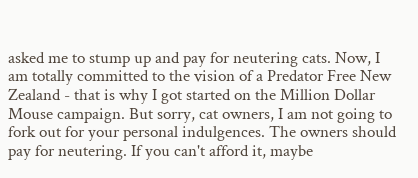asked me to stump up and pay for neutering cats. Now, I am totally committed to the vision of a Predator Free New Zealand - that is why I got started on the Million Dollar Mouse campaign. But sorry, cat owners, I am not going to fork out for your personal indulgences. The owners should pay for neutering. If you can't afford it, maybe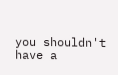you shouldn't have a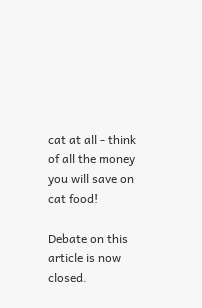cat at all - think of all the money you will save on cat food!

Debate on this article is now closed.